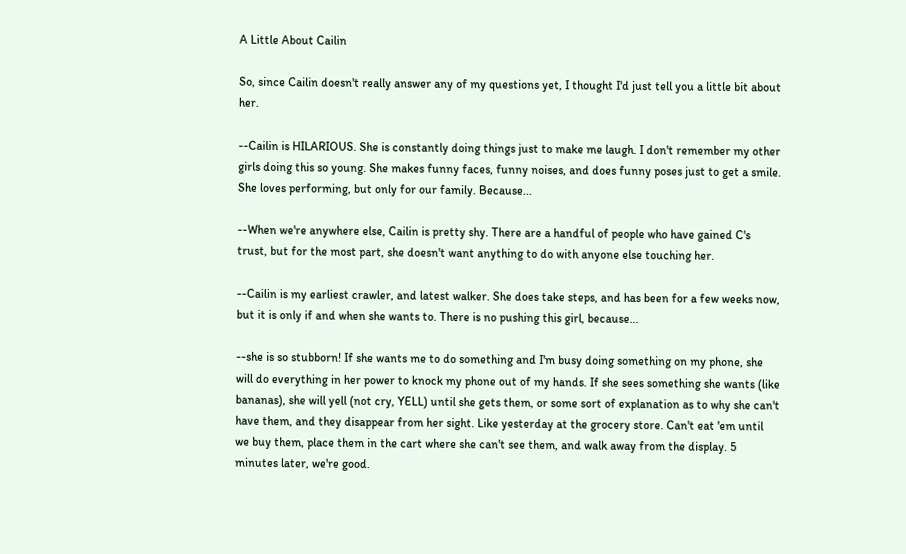A Little About Cailin

So, since Cailin doesn't really answer any of my questions yet, I thought I'd just tell you a little bit about her.

--Cailin is HILARIOUS. She is constantly doing things just to make me laugh. I don't remember my other girls doing this so young. She makes funny faces, funny noises, and does funny poses just to get a smile. She loves performing, but only for our family. Because...

--When we're anywhere else, Cailin is pretty shy. There are a handful of people who have gained C's trust, but for the most part, she doesn't want anything to do with anyone else touching her.

--Cailin is my earliest crawler, and latest walker. She does take steps, and has been for a few weeks now, but it is only if and when she wants to. There is no pushing this girl, because...

--she is so stubborn! If she wants me to do something and I'm busy doing something on my phone, she will do everything in her power to knock my phone out of my hands. If she sees something she wants (like bananas), she will yell (not cry, YELL) until she gets them, or some sort of explanation as to why she can't have them, and they disappear from her sight. Like yesterday at the grocery store. Can't eat 'em until we buy them, place them in the cart where she can't see them, and walk away from the display. 5 minutes later, we're good.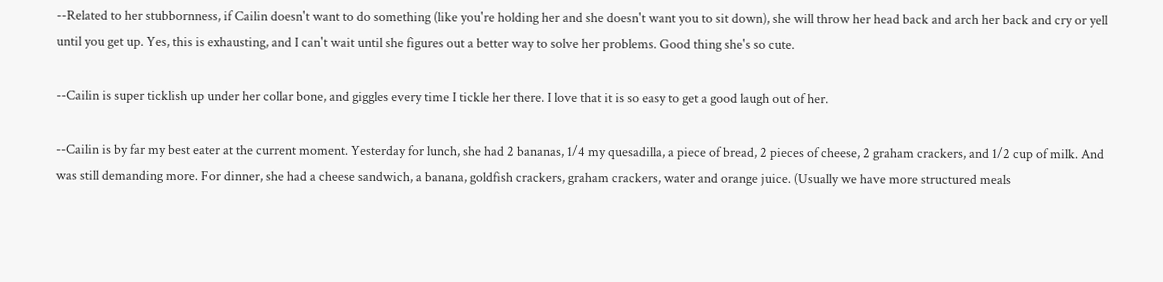--Related to her stubbornness, if Cailin doesn't want to do something (like you're holding her and she doesn't want you to sit down), she will throw her head back and arch her back and cry or yell until you get up. Yes, this is exhausting, and I can't wait until she figures out a better way to solve her problems. Good thing she's so cute.

--Cailin is super ticklish up under her collar bone, and giggles every time I tickle her there. I love that it is so easy to get a good laugh out of her.

--Cailin is by far my best eater at the current moment. Yesterday for lunch, she had 2 bananas, 1/4 my quesadilla, a piece of bread, 2 pieces of cheese, 2 graham crackers, and 1/2 cup of milk. And was still demanding more. For dinner, she had a cheese sandwich, a banana, goldfish crackers, graham crackers, water and orange juice. (Usually we have more structured meals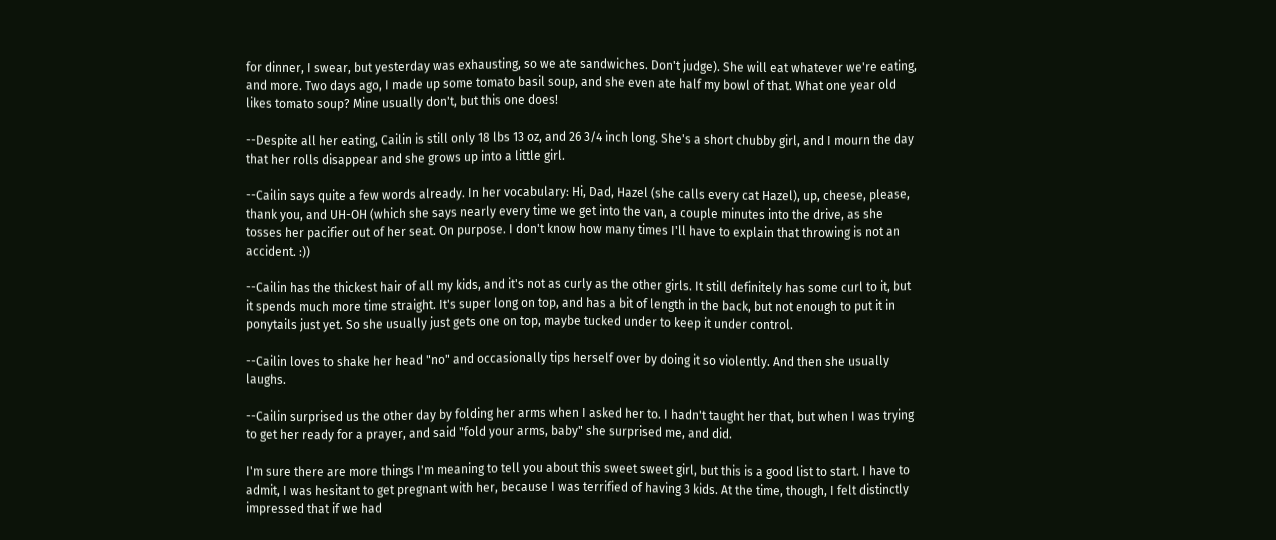for dinner, I swear, but yesterday was exhausting, so we ate sandwiches. Don't judge). She will eat whatever we're eating, and more. Two days ago, I made up some tomato basil soup, and she even ate half my bowl of that. What one year old likes tomato soup? Mine usually don't, but this one does!

--Despite all her eating, Cailin is still only 18 lbs 13 oz, and 26 3/4 inch long. She's a short chubby girl, and I mourn the day that her rolls disappear and she grows up into a little girl.

--Cailin says quite a few words already. In her vocabulary: Hi, Dad, Hazel (she calls every cat Hazel), up, cheese, please, thank you, and UH-OH (which she says nearly every time we get into the van, a couple minutes into the drive, as she tosses her pacifier out of her seat. On purpose. I don't know how many times I'll have to explain that throwing is not an accident. :))

--Cailin has the thickest hair of all my kids, and it's not as curly as the other girls. It still definitely has some curl to it, but it spends much more time straight. It's super long on top, and has a bit of length in the back, but not enough to put it in ponytails just yet. So she usually just gets one on top, maybe tucked under to keep it under control.

--Cailin loves to shake her head "no" and occasionally tips herself over by doing it so violently. And then she usually laughs.

--Cailin surprised us the other day by folding her arms when I asked her to. I hadn't taught her that, but when I was trying to get her ready for a prayer, and said "fold your arms, baby" she surprised me, and did.

I'm sure there are more things I'm meaning to tell you about this sweet sweet girl, but this is a good list to start. I have to admit, I was hesitant to get pregnant with her, because I was terrified of having 3 kids. At the time, though, I felt distinctly impressed that if we had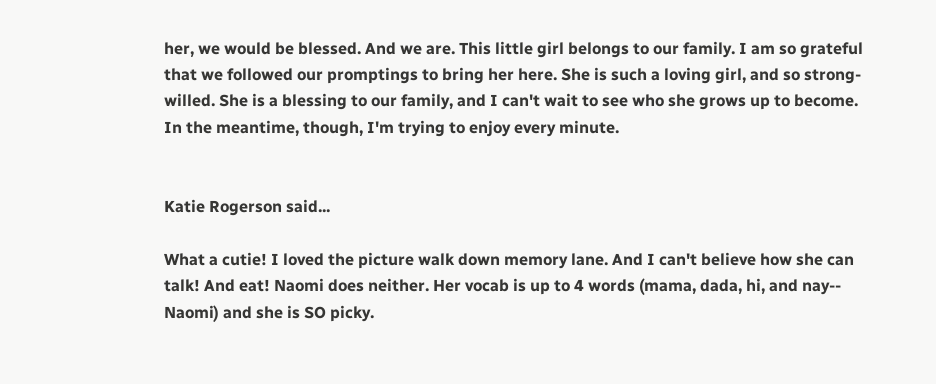her, we would be blessed. And we are. This little girl belongs to our family. I am so grateful that we followed our promptings to bring her here. She is such a loving girl, and so strong-willed. She is a blessing to our family, and I can't wait to see who she grows up to become. In the meantime, though, I'm trying to enjoy every minute.


Katie Rogerson said...

What a cutie! I loved the picture walk down memory lane. And I can't believe how she can talk! And eat! Naomi does neither. Her vocab is up to 4 words (mama, dada, hi, and nay-- Naomi) and she is SO picky.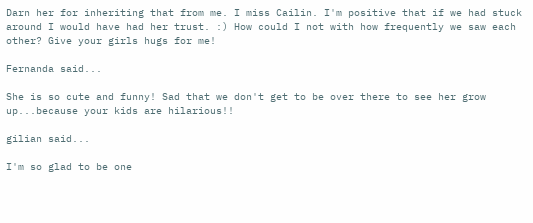Darn her for inheriting that from me. I miss Cailin. I'm positive that if we had stuck around I would have had her trust. :) How could I not with how frequently we saw each other? Give your girls hugs for me!

Fernanda said...

She is so cute and funny! Sad that we don't get to be over there to see her grow up...because your kids are hilarious!!

gilian said...

I'm so glad to be one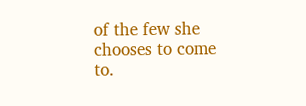of the few she chooses to come to.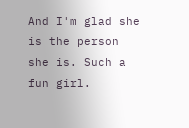And I'm glad she is the person she is. Such a fun girl.